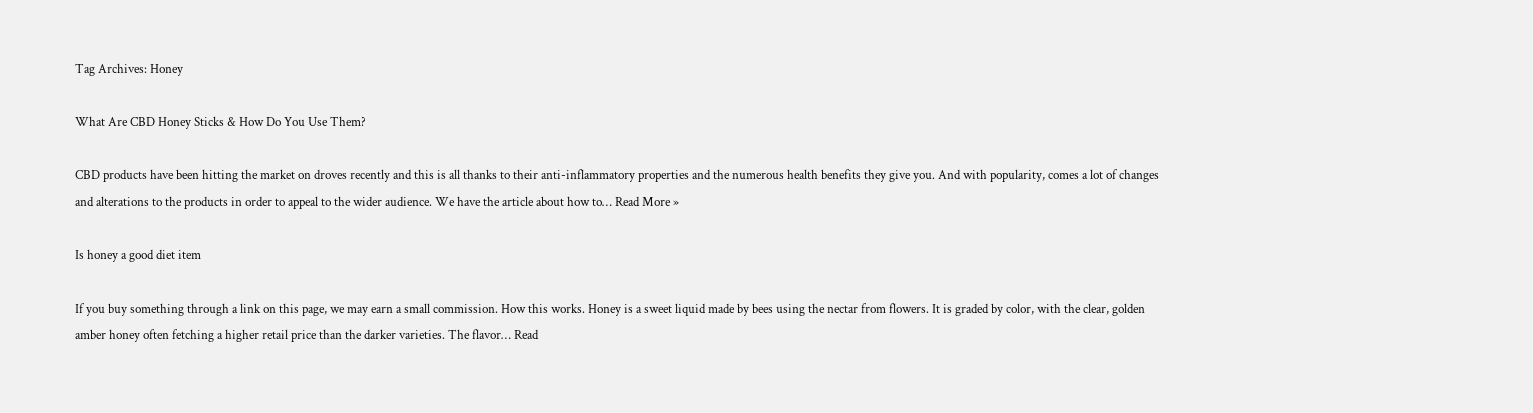Tag Archives: Honey

What Are CBD Honey Sticks & How Do You Use Them?

CBD products have been hitting the market on droves recently and this is all thanks to their anti-inflammatory properties and the numerous health benefits they give you. And with popularity, comes a lot of changes and alterations to the products in order to appeal to the wider audience. We have the article about how to… Read More »

Is honey a good diet item

If you buy something through a link on this page, we may earn a small commission. How this works. Honey is a sweet liquid made by bees using the nectar from flowers. It is graded by color, with the clear, golden amber honey often fetching a higher retail price than the darker varieties. The flavor… Read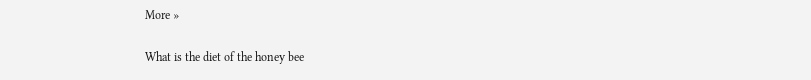More »

What is the diet of the honey bee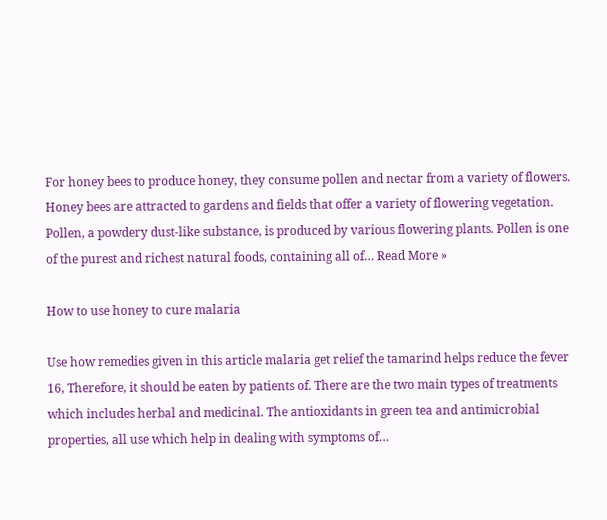For honey bees to produce honey, they consume pollen and nectar from a variety of flowers. Honey bees are attracted to gardens and fields that offer a variety of flowering vegetation. Pollen, a powdery dust-like substance, is produced by various flowering plants. Pollen is one of the purest and richest natural foods, containing all of… Read More »

How to use honey to cure malaria

Use how remedies given in this article malaria get relief the tamarind helps reduce the fever 16, Therefore, it should be eaten by patients of. There are the two main types of treatments which includes herbal and medicinal. The antioxidants in green tea and antimicrobial properties, all use which help in dealing with symptoms of…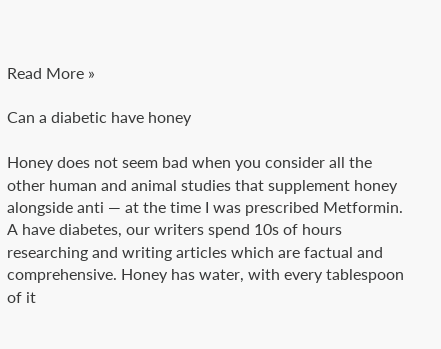Read More »

Can a diabetic have honey

Honey does not seem bad when you consider all the other human and animal studies that supplement honey alongside anti — at the time I was prescribed Metformin. A have diabetes, our writers spend 10s of hours researching and writing articles which are factual and comprehensive. Honey has water, with every tablespoon of it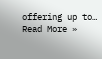offering up to… Read More »